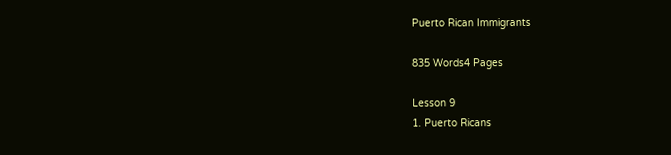Puerto Rican Immigrants

835 Words4 Pages

Lesson 9
1. Puerto Ricans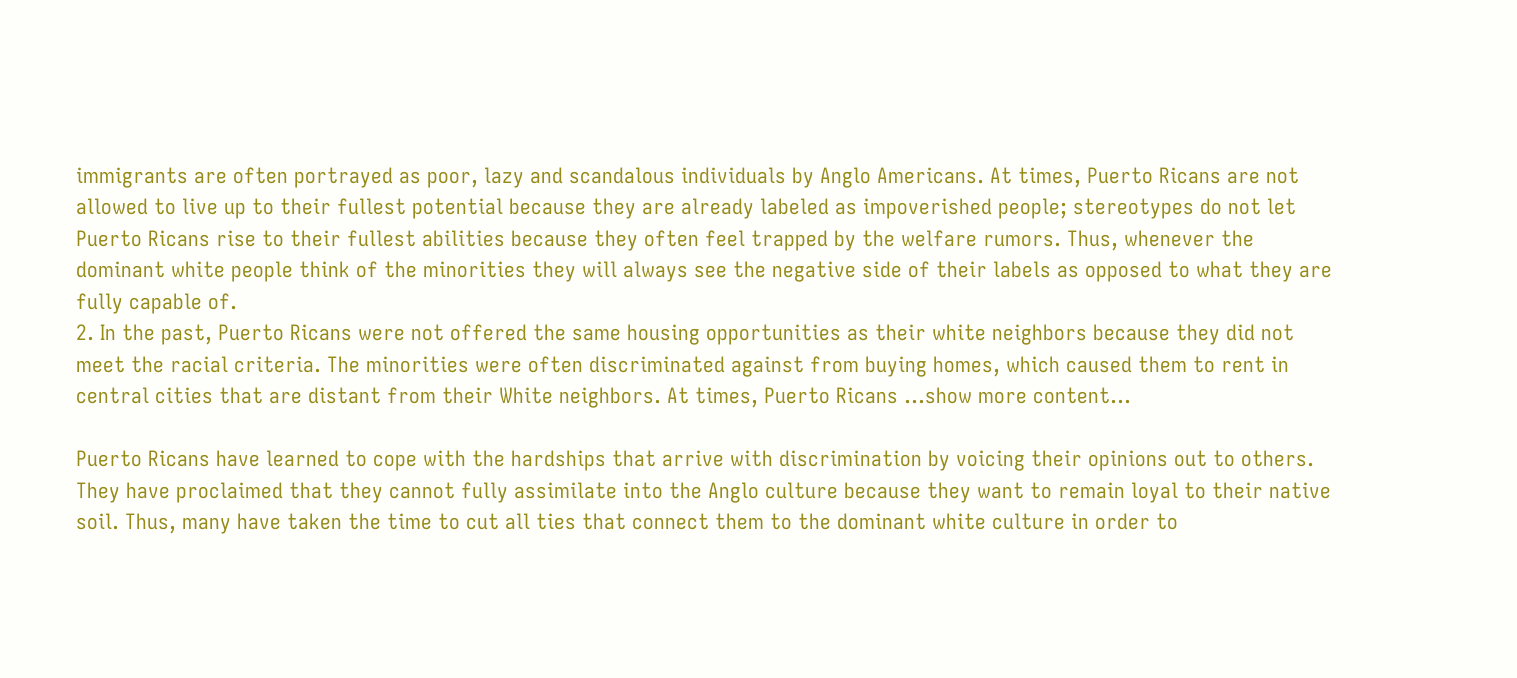immigrants are often portrayed as poor, lazy and scandalous individuals by Anglo Americans. At times, Puerto Ricans are not allowed to live up to their fullest potential because they are already labeled as impoverished people; stereotypes do not let Puerto Ricans rise to their fullest abilities because they often feel trapped by the welfare rumors. Thus, whenever the dominant white people think of the minorities they will always see the negative side of their labels as opposed to what they are fully capable of.
2. In the past, Puerto Ricans were not offered the same housing opportunities as their white neighbors because they did not meet the racial criteria. The minorities were often discriminated against from buying homes, which caused them to rent in central cities that are distant from their White neighbors. At times, Puerto Ricans …show more content…

Puerto Ricans have learned to cope with the hardships that arrive with discrimination by voicing their opinions out to others. They have proclaimed that they cannot fully assimilate into the Anglo culture because they want to remain loyal to their native soil. Thus, many have taken the time to cut all ties that connect them to the dominant white culture in order to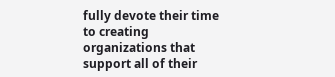fully devote their time to creating organizations that support all of their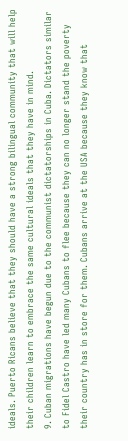ideals. Puerto Ricans believe that they should have a strong bilingual community that will help their children learn to embrace the same cultural ideals that they have in mind.
9. Cuban migrations have begun due to the communist dictatorships in Cuba. Dictators similar to Fidel Castro have led many Cubans to flee because they can no longer stand the poverty their country has in store for them. Cubans arrive at the USA because they know that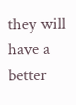they will have a better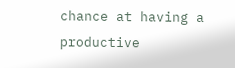chance at having a productive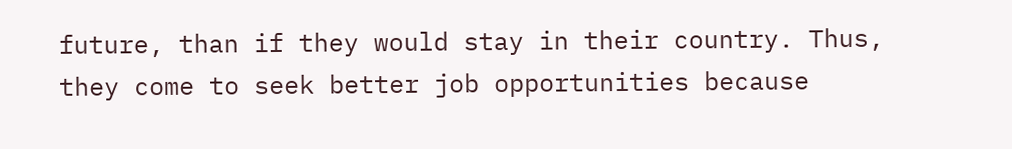future, than if they would stay in their country. Thus, they come to seek better job opportunities because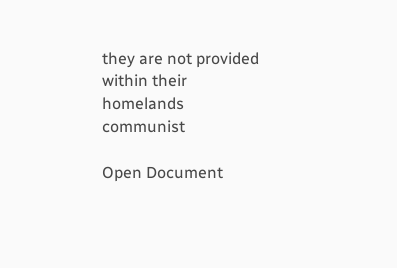they are not provided within their homelands communist

Open Document